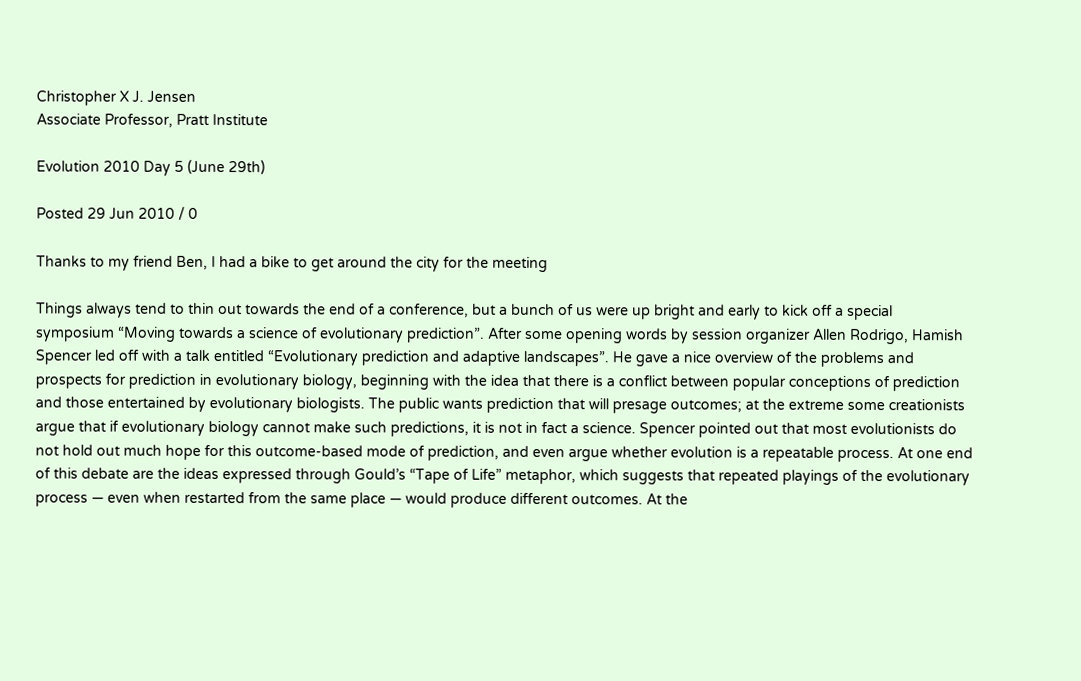Christopher X J. Jensen
Associate Professor, Pratt Institute

Evolution 2010 Day 5 (June 29th)

Posted 29 Jun 2010 / 0

Thanks to my friend Ben, I had a bike to get around the city for the meeting

Things always tend to thin out towards the end of a conference, but a bunch of us were up bright and early to kick off a special symposium “Moving towards a science of evolutionary prediction”. After some opening words by session organizer Allen Rodrigo, Hamish Spencer led off with a talk entitled “Evolutionary prediction and adaptive landscapes”. He gave a nice overview of the problems and prospects for prediction in evolutionary biology, beginning with the idea that there is a conflict between popular conceptions of prediction and those entertained by evolutionary biologists. The public wants prediction that will presage outcomes; at the extreme some creationists argue that if evolutionary biology cannot make such predictions, it is not in fact a science. Spencer pointed out that most evolutionists do not hold out much hope for this outcome-based mode of prediction, and even argue whether evolution is a repeatable process. At one end of this debate are the ideas expressed through Gould’s “Tape of Life” metaphor, which suggests that repeated playings of the evolutionary process — even when restarted from the same place — would produce different outcomes. At the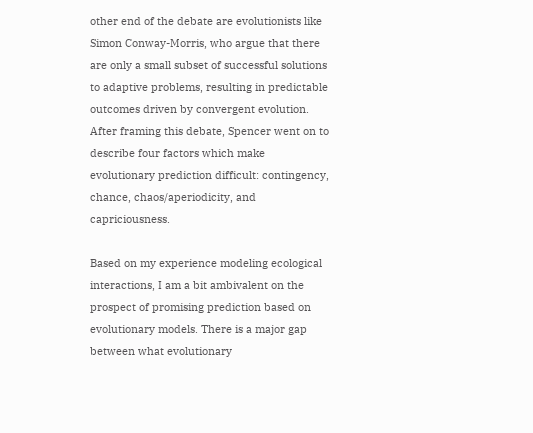other end of the debate are evolutionists like Simon Conway-Morris, who argue that there are only a small subset of successful solutions to adaptive problems, resulting in predictable outcomes driven by convergent evolution. After framing this debate, Spencer went on to describe four factors which make evolutionary prediction difficult: contingency, chance, chaos/aperiodicity, and capriciousness.

Based on my experience modeling ecological interactions, I am a bit ambivalent on the prospect of promising prediction based on evolutionary models. There is a major gap between what evolutionary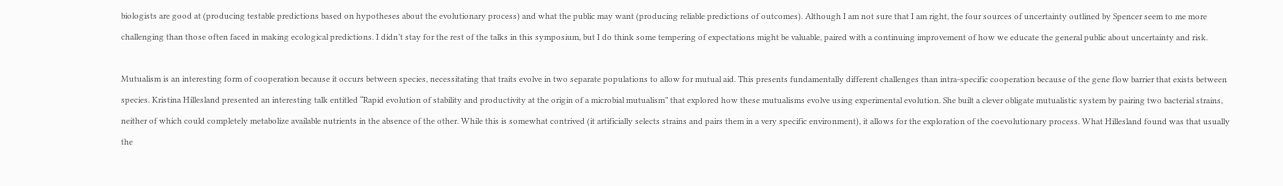biologists are good at (producing testable predictions based on hypotheses about the evolutionary process) and what the public may want (producing reliable predictions of outcomes). Although I am not sure that I am right, the four sources of uncertainty outlined by Spencer seem to me more challenging than those often faced in making ecological predictions. I didn’t stay for the rest of the talks in this symposium, but I do think some tempering of expectations might be valuable, paired with a continuing improvement of how we educate the general public about uncertainty and risk.

Mutualism is an interesting form of cooperation because it occurs between species, necessitating that traits evolve in two separate populations to allow for mutual aid. This presents fundamentally different challenges than intra-specific cooperation because of the gene flow barrier that exists between species. Kristina Hillesland presented an interesting talk entitled “Rapid evolution of stability and productivity at the origin of a microbial mutualism” that explored how these mutualisms evolve using experimental evolution. She built a clever obligate mutualistic system by pairing two bacterial strains, neither of which could completely metabolize available nutrients in the absence of the other. While this is somewhat contrived (it artificially selects strains and pairs them in a very specific environment), it allows for the exploration of the coevolutionary process. What Hillesland found was that usually the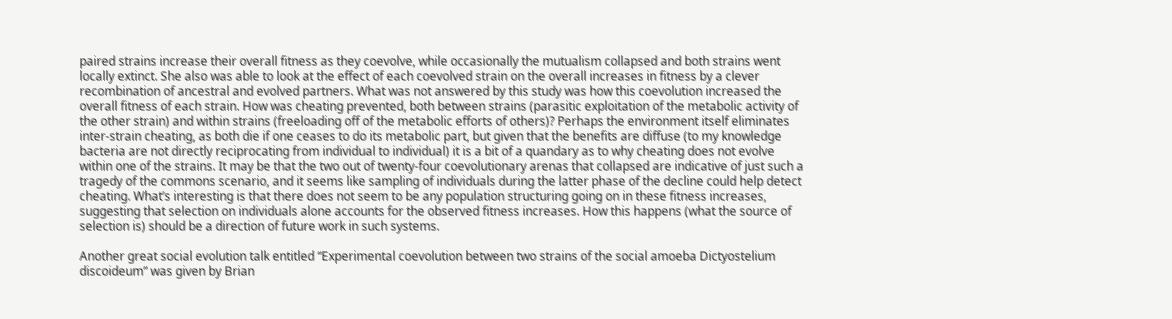paired strains increase their overall fitness as they coevolve, while occasionally the mutualism collapsed and both strains went locally extinct. She also was able to look at the effect of each coevolved strain on the overall increases in fitness by a clever recombination of ancestral and evolved partners. What was not answered by this study was how this coevolution increased the overall fitness of each strain. How was cheating prevented, both between strains (parasitic exploitation of the metabolic activity of the other strain) and within strains (freeloading off of the metabolic efforts of others)? Perhaps the environment itself eliminates inter-strain cheating, as both die if one ceases to do its metabolic part, but given that the benefits are diffuse (to my knowledge bacteria are not directly reciprocating from individual to individual) it is a bit of a quandary as to why cheating does not evolve within one of the strains. It may be that the two out of twenty-four coevolutionary arenas that collapsed are indicative of just such a tragedy of the commons scenario, and it seems like sampling of individuals during the latter phase of the decline could help detect cheating. What’s interesting is that there does not seem to be any population structuring going on in these fitness increases, suggesting that selection on individuals alone accounts for the observed fitness increases. How this happens (what the source of selection is) should be a direction of future work in such systems.

Another great social evolution talk entitled “Experimental coevolution between two strains of the social amoeba Dictyostelium discoideum” was given by Brian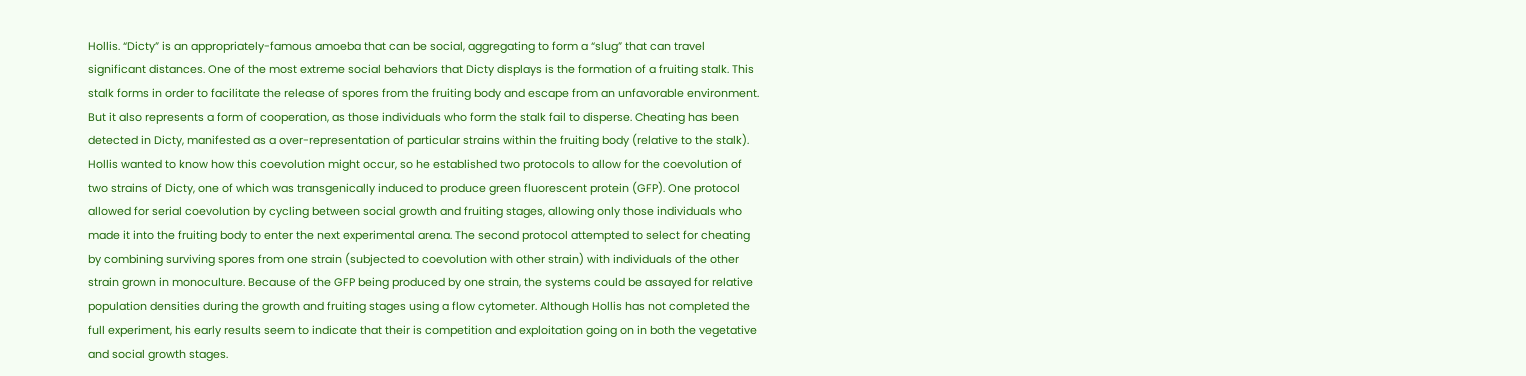Hollis. “Dicty” is an appropriately-famous amoeba that can be social, aggregating to form a “slug” that can travel significant distances. One of the most extreme social behaviors that Dicty displays is the formation of a fruiting stalk. This stalk forms in order to facilitate the release of spores from the fruiting body and escape from an unfavorable environment. But it also represents a form of cooperation, as those individuals who form the stalk fail to disperse. Cheating has been detected in Dicty, manifested as a over-representation of particular strains within the fruiting body (relative to the stalk). Hollis wanted to know how this coevolution might occur, so he established two protocols to allow for the coevolution of two strains of Dicty, one of which was transgenically induced to produce green fluorescent protein (GFP). One protocol allowed for serial coevolution by cycling between social growth and fruiting stages, allowing only those individuals who made it into the fruiting body to enter the next experimental arena. The second protocol attempted to select for cheating by combining surviving spores from one strain (subjected to coevolution with other strain) with individuals of the other strain grown in monoculture. Because of the GFP being produced by one strain, the systems could be assayed for relative population densities during the growth and fruiting stages using a flow cytometer. Although Hollis has not completed the full experiment, his early results seem to indicate that their is competition and exploitation going on in both the vegetative and social growth stages.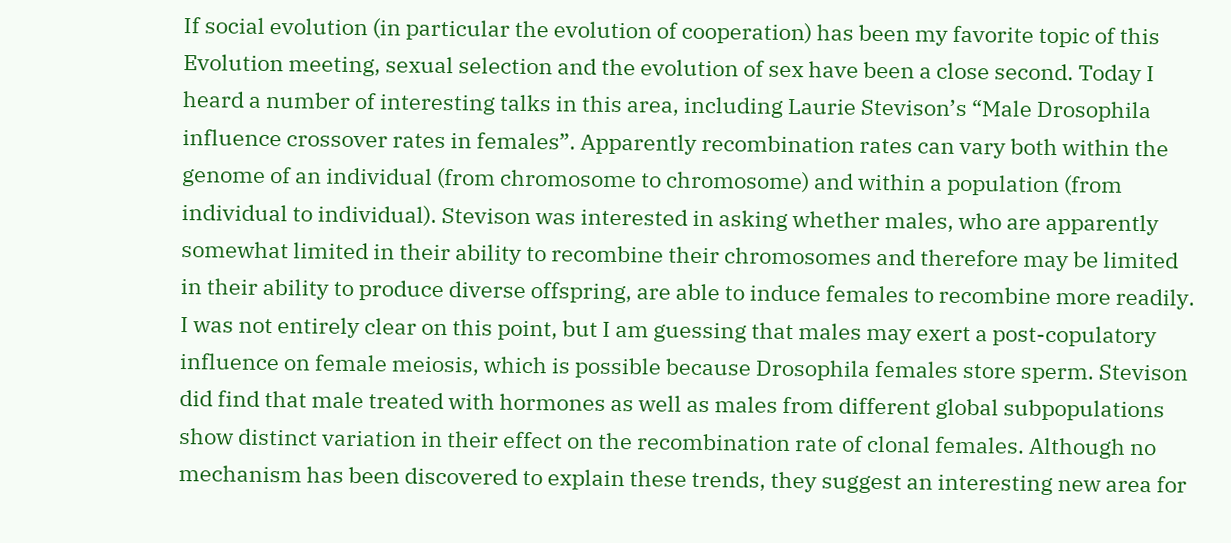If social evolution (in particular the evolution of cooperation) has been my favorite topic of this Evolution meeting, sexual selection and the evolution of sex have been a close second. Today I heard a number of interesting talks in this area, including Laurie Stevison’s “Male Drosophila influence crossover rates in females”. Apparently recombination rates can vary both within the genome of an individual (from chromosome to chromosome) and within a population (from individual to individual). Stevison was interested in asking whether males, who are apparently somewhat limited in their ability to recombine their chromosomes and therefore may be limited in their ability to produce diverse offspring, are able to induce females to recombine more readily. I was not entirely clear on this point, but I am guessing that males may exert a post-copulatory influence on female meiosis, which is possible because Drosophila females store sperm. Stevison did find that male treated with hormones as well as males from different global subpopulations show distinct variation in their effect on the recombination rate of clonal females. Although no mechanism has been discovered to explain these trends, they suggest an interesting new area for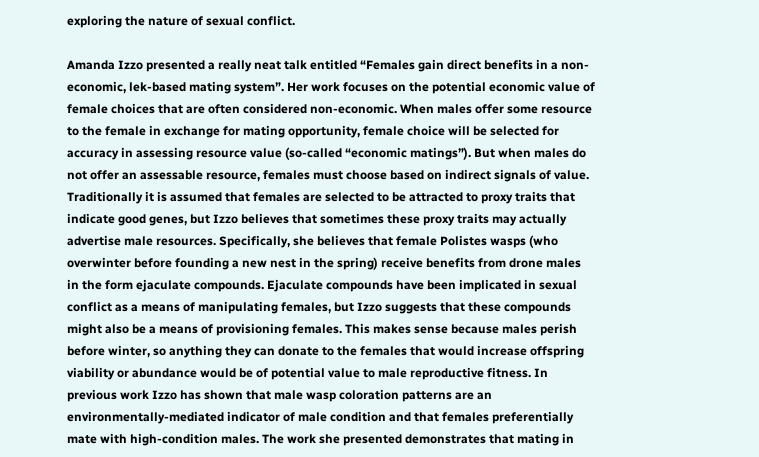exploring the nature of sexual conflict.

Amanda Izzo presented a really neat talk entitled “Females gain direct benefits in a non-economic, lek-based mating system”. Her work focuses on the potential economic value of female choices that are often considered non-economic. When males offer some resource to the female in exchange for mating opportunity, female choice will be selected for accuracy in assessing resource value (so-called “economic matings”). But when males do not offer an assessable resource, females must choose based on indirect signals of value. Traditionally it is assumed that females are selected to be attracted to proxy traits that indicate good genes, but Izzo believes that sometimes these proxy traits may actually advertise male resources. Specifically, she believes that female Polistes wasps (who overwinter before founding a new nest in the spring) receive benefits from drone males in the form ejaculate compounds. Ejaculate compounds have been implicated in sexual conflict as a means of manipulating females, but Izzo suggests that these compounds might also be a means of provisioning females. This makes sense because males perish before winter, so anything they can donate to the females that would increase offspring viability or abundance would be of potential value to male reproductive fitness. In previous work Izzo has shown that male wasp coloration patterns are an environmentally-mediated indicator of male condition and that females preferentially mate with high-condition males. The work she presented demonstrates that mating in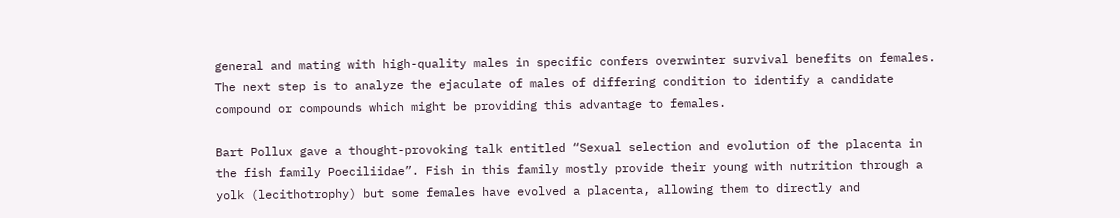general and mating with high-quality males in specific confers overwinter survival benefits on females. The next step is to analyze the ejaculate of males of differing condition to identify a candidate compound or compounds which might be providing this advantage to females.

Bart Pollux gave a thought-provoking talk entitled “Sexual selection and evolution of the placenta in the fish family Poeciliidae”. Fish in this family mostly provide their young with nutrition through a yolk (lecithotrophy) but some females have evolved a placenta, allowing them to directly and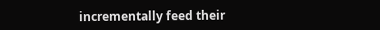incrementally feed their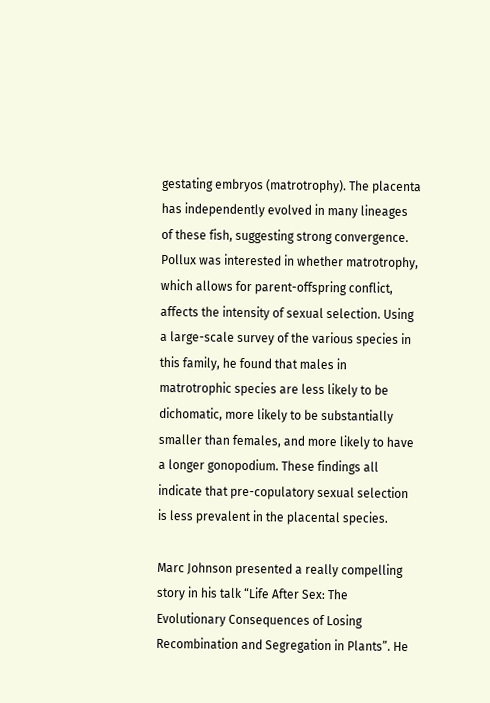gestating embryos (matrotrophy). The placenta has independently evolved in many lineages of these fish, suggesting strong convergence. Pollux was interested in whether matrotrophy, which allows for parent-offspring conflict, affects the intensity of sexual selection. Using a large-scale survey of the various species in this family, he found that males in matrotrophic species are less likely to be dichomatic, more likely to be substantially smaller than females, and more likely to have a longer gonopodium. These findings all indicate that pre-copulatory sexual selection is less prevalent in the placental species.

Marc Johnson presented a really compelling story in his talk “Life After Sex: The Evolutionary Consequences of Losing Recombination and Segregation in Plants”. He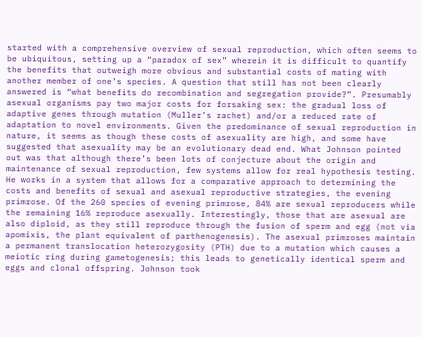started with a comprehensive overview of sexual reproduction, which often seems to be ubiquitous, setting up a “paradox of sex” wherein it is difficult to quantify the benefits that outweigh more obvious and substantial costs of mating with another member of one’s species. A question that still has not been clearly answered is “what benefits do recombination and segregation provide?”. Presumably asexual organisms pay two major costs for forsaking sex: the gradual loss of adaptive genes through mutation (Muller’s rachet) and/or a reduced rate of adaptation to novel environments. Given the predominance of sexual reproduction in nature, it seems as though these costs of asexuality are high, and some have suggested that asexuality may be an evolutionary dead end. What Johnson pointed out was that although there’s been lots of conjecture about the origin and maintenance of sexual reproduction, few systems allow for real hypothesis testing. He works in a system that allows for a comparative approach to determining the costs and benefits of sexual and asexual reproductive strategies, the evening primrose. Of the 260 species of evening primrose, 84% are sexual reproducers while the remaining 16% reproduce asexually. Interestingly, those that are asexual are also diploid, as they still reproduce through the fusion of sperm and egg (not via apomixis, the plant equivalent of parthenogenesis). The asexual primroses maintain a permanent translocation heterozygosity (PTH) due to a mutation which causes a meiotic ring during gametogenesis; this leads to genetically identical sperm and eggs and clonal offspring. Johnson took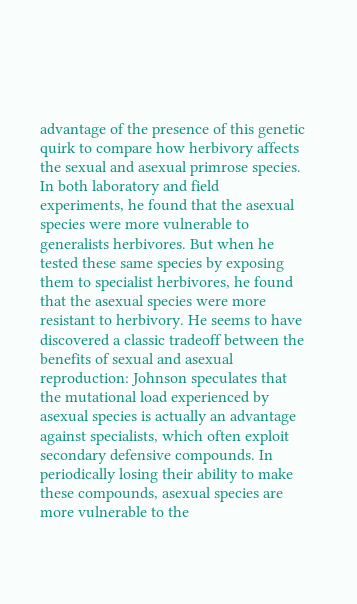advantage of the presence of this genetic quirk to compare how herbivory affects the sexual and asexual primrose species. In both laboratory and field experiments, he found that the asexual species were more vulnerable to generalists herbivores. But when he tested these same species by exposing them to specialist herbivores, he found that the asexual species were more resistant to herbivory. He seems to have discovered a classic tradeoff between the benefits of sexual and asexual reproduction: Johnson speculates that the mutational load experienced by asexual species is actually an advantage against specialists, which often exploit secondary defensive compounds. In periodically losing their ability to make these compounds, asexual species are more vulnerable to the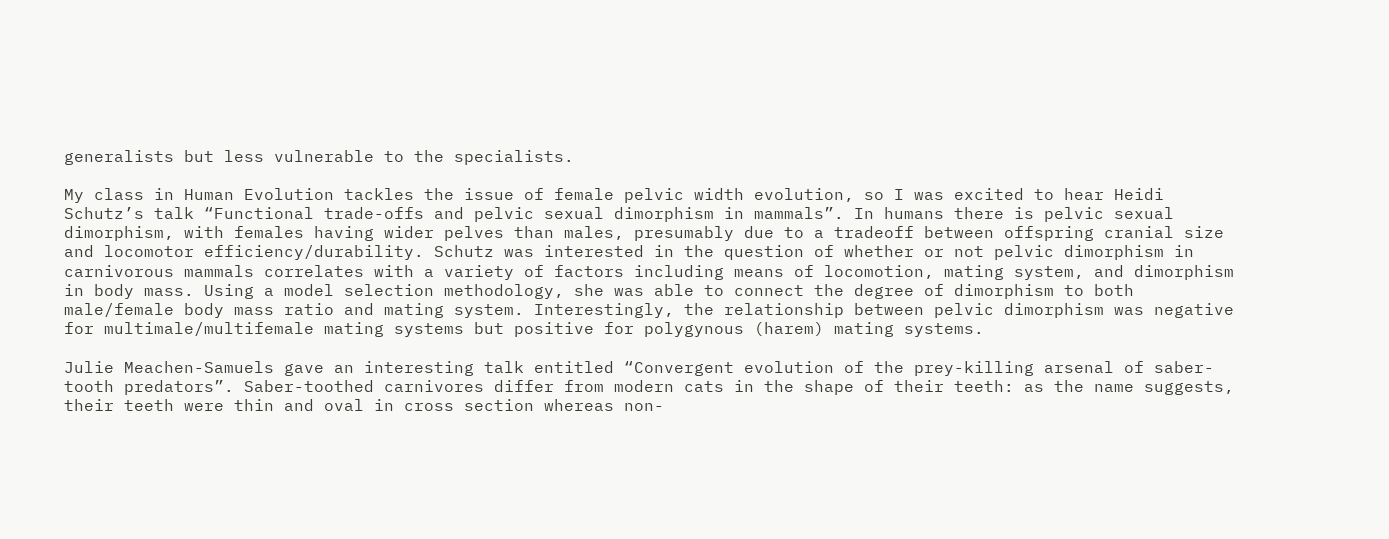generalists but less vulnerable to the specialists.

My class in Human Evolution tackles the issue of female pelvic width evolution, so I was excited to hear Heidi Schutz’s talk “Functional trade-offs and pelvic sexual dimorphism in mammals”. In humans there is pelvic sexual dimorphism, with females having wider pelves than males, presumably due to a tradeoff between offspring cranial size and locomotor efficiency/durability. Schutz was interested in the question of whether or not pelvic dimorphism in carnivorous mammals correlates with a variety of factors including means of locomotion, mating system, and dimorphism in body mass. Using a model selection methodology, she was able to connect the degree of dimorphism to both male/female body mass ratio and mating system. Interestingly, the relationship between pelvic dimorphism was negative for multimale/multifemale mating systems but positive for polygynous (harem) mating systems.

Julie Meachen-Samuels gave an interesting talk entitled “Convergent evolution of the prey-killing arsenal of saber-tooth predators”. Saber-toothed carnivores differ from modern cats in the shape of their teeth: as the name suggests, their teeth were thin and oval in cross section whereas non-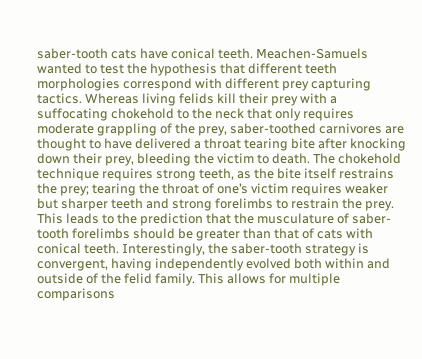saber-tooth cats have conical teeth. Meachen-Samuels wanted to test the hypothesis that different teeth morphologies correspond with different prey capturing tactics. Whereas living felids kill their prey with a suffocating chokehold to the neck that only requires moderate grappling of the prey, saber-toothed carnivores are thought to have delivered a throat tearing bite after knocking down their prey, bleeding the victim to death. The chokehold technique requires strong teeth, as the bite itself restrains the prey; tearing the throat of one’s victim requires weaker but sharper teeth and strong forelimbs to restrain the prey. This leads to the prediction that the musculature of saber-tooth forelimbs should be greater than that of cats with conical teeth. Interestingly, the saber-tooth strategy is convergent, having independently evolved both within and outside of the felid family. This allows for multiple comparisons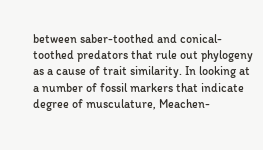between saber-toothed and conical-toothed predators that rule out phylogeny as a cause of trait similarity. In looking at a number of fossil markers that indicate degree of musculature, Meachen-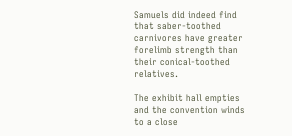Samuels did indeed find that saber-toothed carnivores have greater forelimb strength than their conical-toothed relatives.

The exhibit hall empties and the convention winds to a close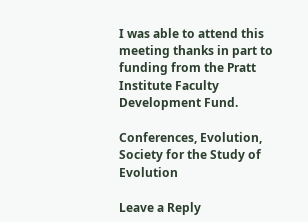I was able to attend this meeting thanks in part to funding from the Pratt Institute Faculty Development Fund.

Conferences, Evolution, Society for the Study of Evolution

Leave a Reply